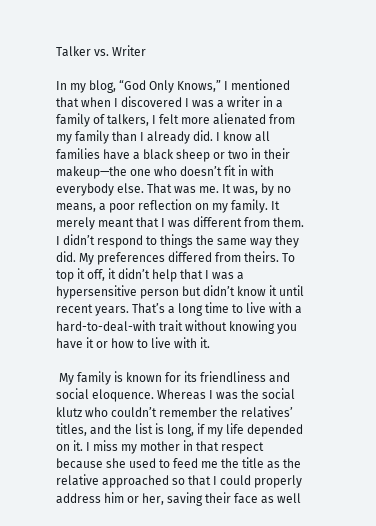Talker vs. Writer

In my blog, “God Only Knows,” I mentioned that when I discovered I was a writer in a family of talkers, I felt more alienated from my family than I already did. I know all families have a black sheep or two in their makeup—the one who doesn’t fit in with everybody else. That was me. It was, by no means, a poor reflection on my family. It merely meant that I was different from them. I didn’t respond to things the same way they did. My preferences differed from theirs. To top it off, it didn’t help that I was a hypersensitive person but didn’t know it until recent years. That’s a long time to live with a hard-to-deal-with trait without knowing you have it or how to live with it.

 My family is known for its friendliness and social eloquence. Whereas I was the social klutz who couldn’t remember the relatives’ titles, and the list is long, if my life depended on it. I miss my mother in that respect because she used to feed me the title as the relative approached so that I could properly address him or her, saving their face as well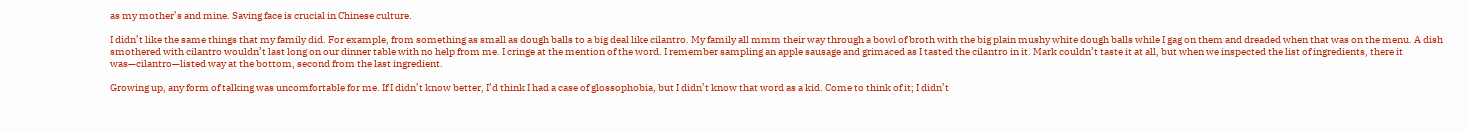as my mother’s and mine. Saving face is crucial in Chinese culture.

I didn’t like the same things that my family did. For example, from something as small as dough balls to a big deal like cilantro. My family all mmm their way through a bowl of broth with the big plain mushy white dough balls while I gag on them and dreaded when that was on the menu. A dish smothered with cilantro wouldn’t last long on our dinner table with no help from me. I cringe at the mention of the word. I remember sampling an apple sausage and grimaced as I tasted the cilantro in it. Mark couldn’t taste it at all, but when we inspected the list of ingredients, there it was—cilantro—listed way at the bottom, second from the last ingredient.

Growing up, any form of talking was uncomfortable for me. If I didn’t know better, I’d think I had a case of glossophobia, but I didn’t know that word as a kid. Come to think of it; I didn’t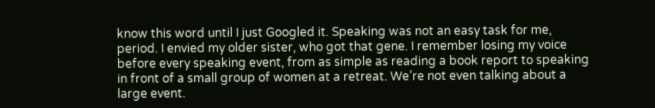know this word until I just Googled it. Speaking was not an easy task for me, period. I envied my older sister, who got that gene. I remember losing my voice before every speaking event, from as simple as reading a book report to speaking in front of a small group of women at a retreat. We’re not even talking about a large event.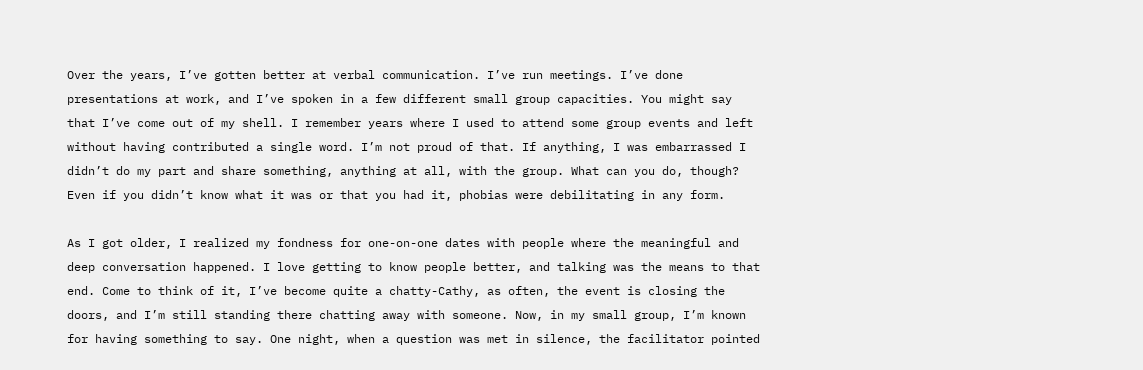Over the years, I’ve gotten better at verbal communication. I’ve run meetings. I’ve done presentations at work, and I’ve spoken in a few different small group capacities. You might say that I’ve come out of my shell. I remember years where I used to attend some group events and left without having contributed a single word. I’m not proud of that. If anything, I was embarrassed I didn’t do my part and share something, anything at all, with the group. What can you do, though? Even if you didn’t know what it was or that you had it, phobias were debilitating in any form.

As I got older, I realized my fondness for one-on-one dates with people where the meaningful and deep conversation happened. I love getting to know people better, and talking was the means to that end. Come to think of it, I’ve become quite a chatty-Cathy, as often, the event is closing the doors, and I’m still standing there chatting away with someone. Now, in my small group, I’m known for having something to say. One night, when a question was met in silence, the facilitator pointed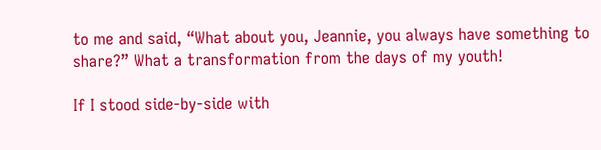to me and said, “What about you, Jeannie, you always have something to share?” What a transformation from the days of my youth!

If I stood side-by-side with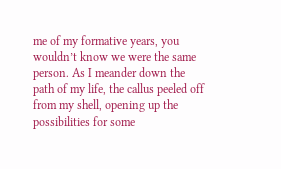me of my formative years, you wouldn’t know we were the same person. As I meander down the path of my life, the callus peeled off from my shell, opening up the possibilities for some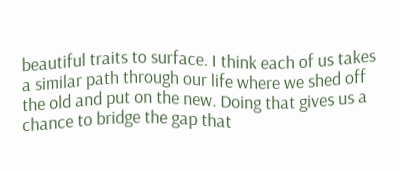beautiful traits to surface. I think each of us takes a similar path through our life where we shed off the old and put on the new. Doing that gives us a chance to bridge the gap that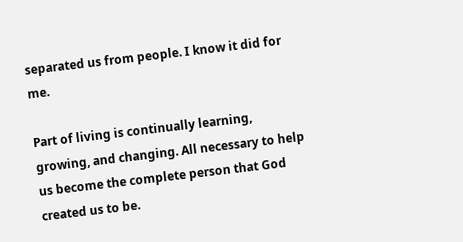separated us from people. I know it did for me.

Part of living is continually learning, growing, and changing. All necessary to help us become the complete person that God created us to be.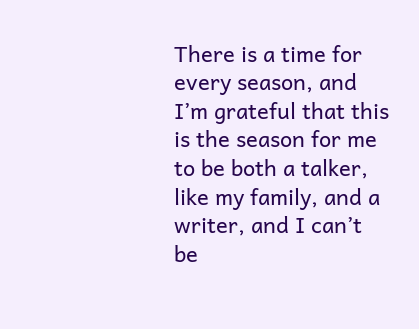There is a time for every season, and I’m grateful that this is the season for me to be both a talker, like my family, and a writer, and I can’t be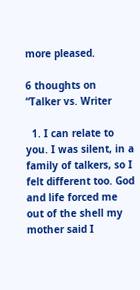more pleased.

6 thoughts on “Talker vs. Writer

  1. I can relate to you. I was silent, in a family of talkers, so I felt different too. God and life forced me out of the shell my mother said I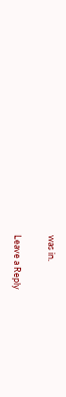was in.

Leave a Reply